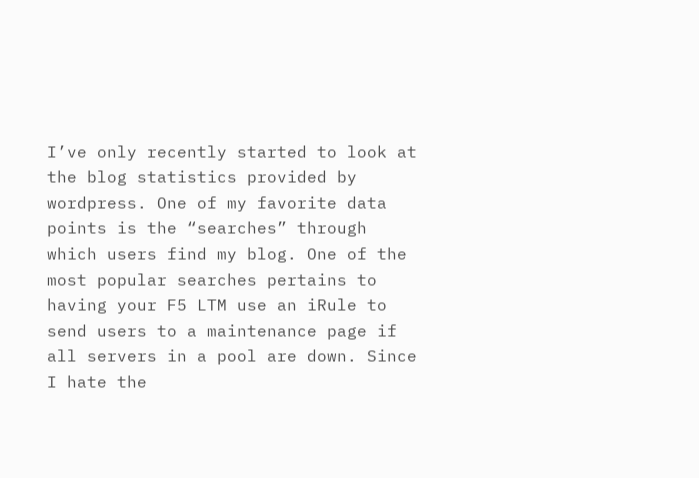I’ve only recently started to look at the blog statistics provided by wordpress. One of my favorite data points is the “searches” through which users find my blog. One of the most popular searches pertains to having your F5 LTM use an iRule to send users to a maintenance page if all servers in a pool are down. Since I hate the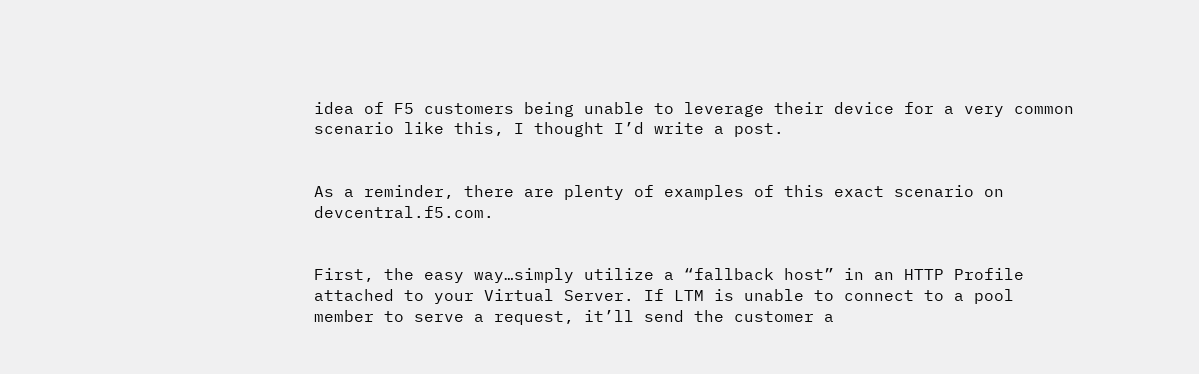idea of F5 customers being unable to leverage their device for a very common scenario like this, I thought I’d write a post.


As a reminder, there are plenty of examples of this exact scenario on devcentral.f5.com.


First, the easy way…simply utilize a “fallback host” in an HTTP Profile attached to your Virtual Server. If LTM is unable to connect to a pool member to serve a request, it’ll send the customer a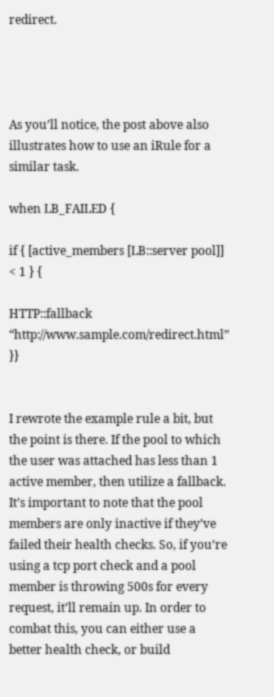redirect.




As you’ll notice, the post above also illustrates how to use an iRule for a similar task.

when LB_FAILED {

if { [active_members [LB::server pool]] < 1 } {

HTTP::fallback “http://www.sample.com/redirect.html” }}


I rewrote the example rule a bit, but the point is there. If the pool to which the user was attached has less than 1 active member, then utilize a fallback. It’s important to note that the pool members are only inactive if they’ve failed their health checks. So, if you’re using a tcp port check and a pool member is throwing 500s for every request, it’ll remain up. In order to combat this, you can either use a better health check, or build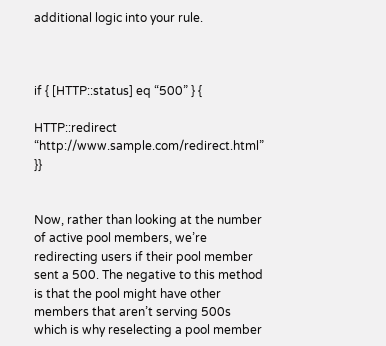additional logic into your rule.



if { [HTTP::status] eq “500” } {

HTTP::redirect “http://www.sample.com/redirect.html” }}


Now, rather than looking at the number of active pool members, we’re redirecting users if their pool member sent a 500. The negative to this method is that the pool might have other members that aren’t serving 500s which is why reselecting a pool member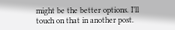might be the better options. I’ll touch on that in another post.